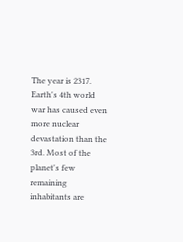The year is 2317. Earth's 4th world war has caused even more nuclear devastation than the 3rd. Most of the planet's few remaining inhabitants are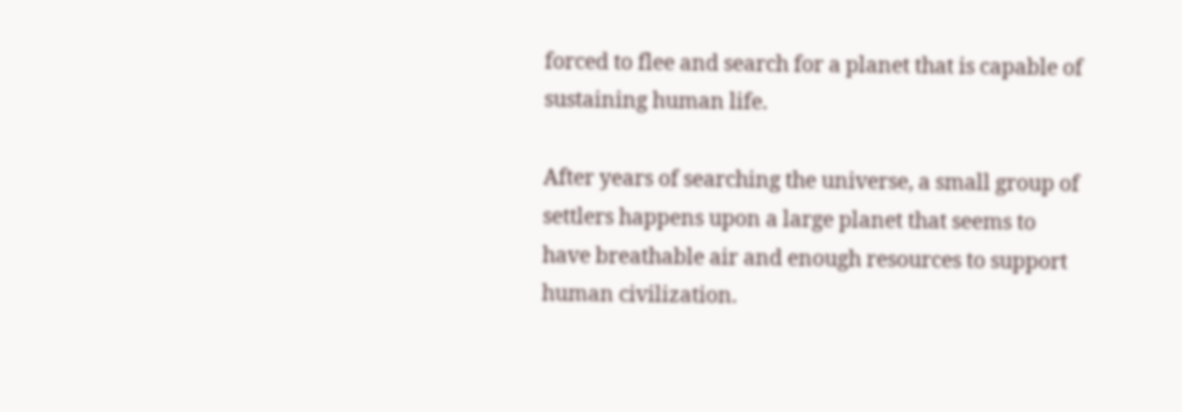forced to flee and search for a planet that is capable of sustaining human life.

After years of searching the universe, a small group of settlers happens upon a large planet that seems to have breathable air and enough resources to support human civilization.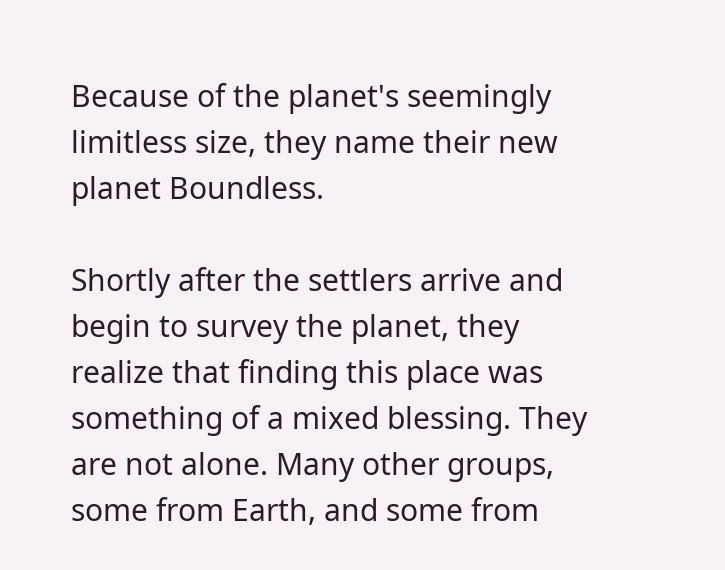Because of the planet's seemingly limitless size, they name their new planet Boundless.

Shortly after the settlers arrive and begin to survey the planet, they realize that finding this place was something of a mixed blessing. They are not alone. Many other groups, some from Earth, and some from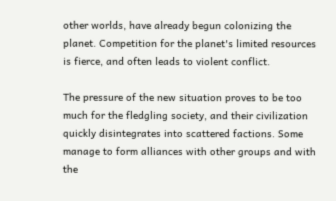other worlds, have already begun colonizing the planet. Competition for the planet's limited resources is fierce, and often leads to violent conflict.

The pressure of the new situation proves to be too much for the fledgling society, and their civilization quickly disintegrates into scattered factions. Some manage to form alliances with other groups and with the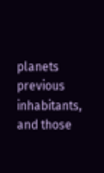planets previous inhabitants, and those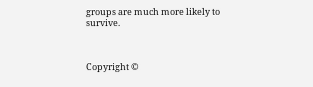groups are much more likely to survive.



Copyright ©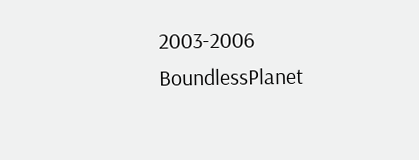2003-2006 BoundlessPlanet